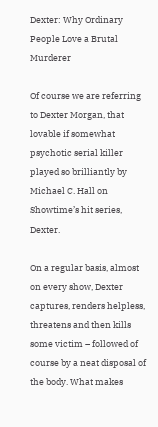Dexter: Why Ordinary People Love a Brutal Murderer

Of course we are referring to Dexter Morgan, that lovable if somewhat psychotic serial killer played so brilliantly by Michael C. Hall on Showtime’s hit series, Dexter.

On a regular basis, almost on every show, Dexter captures, renders helpless, threatens and then kills some victim – followed of course by a neat disposal of the body. What makes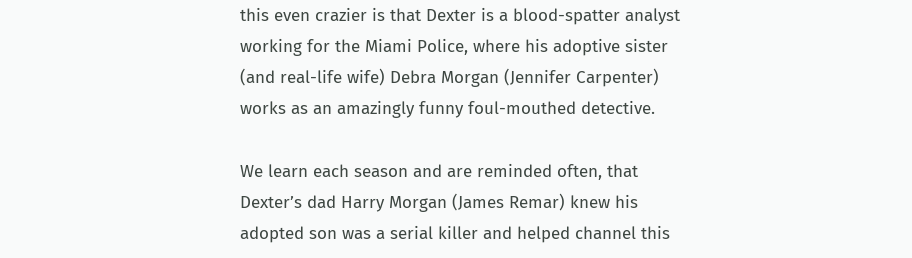this even crazier is that Dexter is a blood-spatter analyst working for the Miami Police, where his adoptive sister (and real-life wife) Debra Morgan (Jennifer Carpenter) works as an amazingly funny foul-mouthed detective.

We learn each season and are reminded often, that Dexter’s dad Harry Morgan (James Remar) knew his adopted son was a serial killer and helped channel this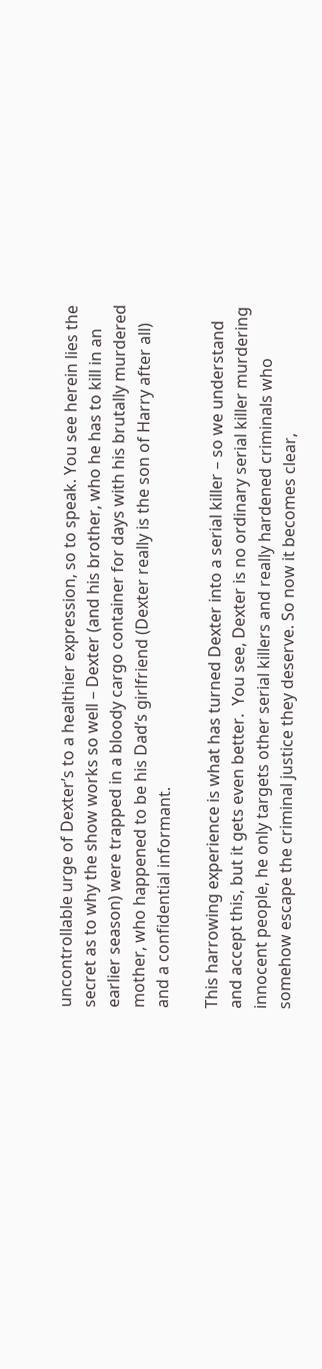uncontrollable urge of Dexter’s to a healthier expression, so to speak. You see herein lies the secret as to why the show works so well – Dexter (and his brother, who he has to kill in an earlier season) were trapped in a bloody cargo container for days with his brutally murdered mother, who happened to be his Dad’s girlfriend (Dexter really is the son of Harry after all) and a confidential informant.

This harrowing experience is what has turned Dexter into a serial killer – so we understand and accept this, but it gets even better.  You see, Dexter is no ordinary serial killer murdering innocent people, he only targets other serial killers and really hardened criminals who somehow escape the criminal justice they deserve. So now it becomes clear,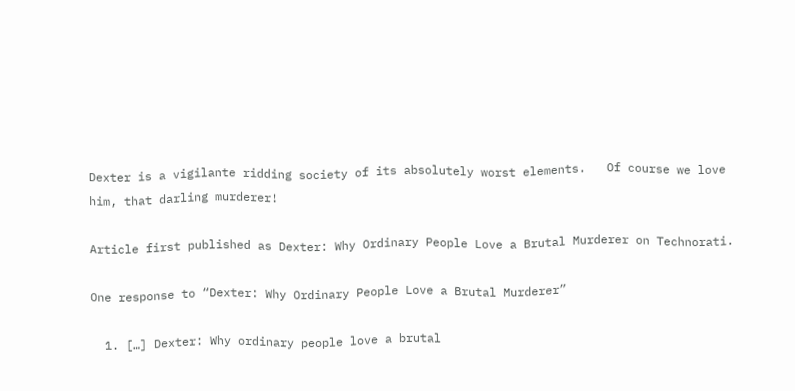Dexter is a vigilante ridding society of its absolutely worst elements.   Of course we love him, that darling murderer!

Article first published as Dexter: Why Ordinary People Love a Brutal Murderer on Technorati.

One response to “Dexter: Why Ordinary People Love a Brutal Murderer”

  1. […] Dexter: Why ordinary people love a brutal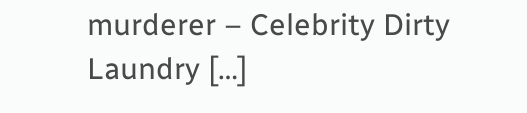murderer – Celebrity Dirty Laundry […]